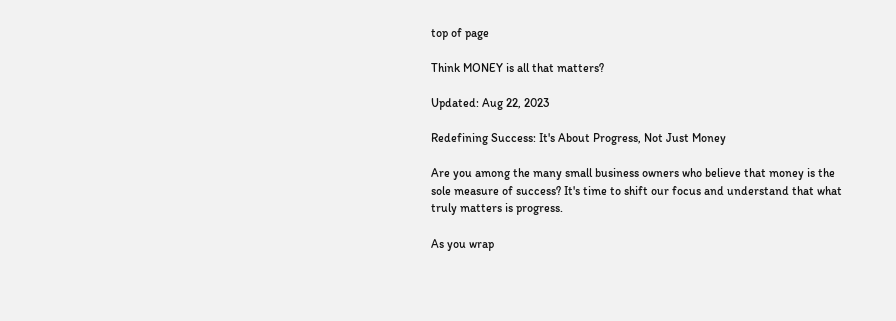top of page

Think MONEY is all that matters?

Updated: Aug 22, 2023

Redefining Success: It's About Progress, Not Just Money

Are you among the many small business owners who believe that money is the sole measure of success? It's time to shift our focus and understand that what truly matters is progress.

As you wrap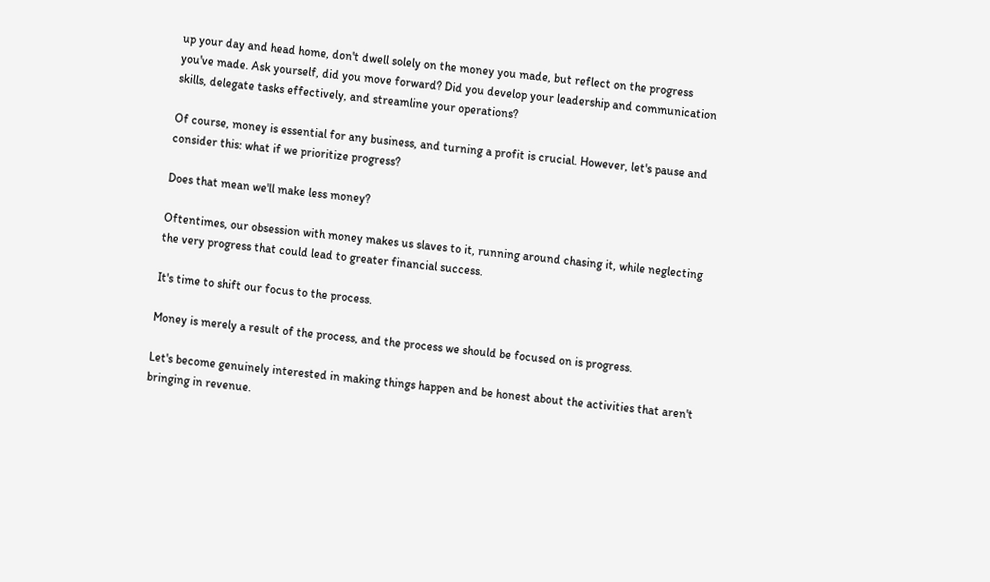up your day and head home, don't dwell solely on the money you made, but reflect on the progress you've made. Ask yourself, did you move forward? Did you develop your leadership and communication skills, delegate tasks effectively, and streamline your operations?

Of course, money is essential for any business, and turning a profit is crucial. However, let's pause and consider this: what if we prioritize progress?

Does that mean we'll make less money?

Oftentimes, our obsession with money makes us slaves to it, running around chasing it, while neglecting the very progress that could lead to greater financial success.

It's time to shift our focus to the process.

Money is merely a result of the process, and the process we should be focused on is progress.

Let's become genuinely interested in making things happen and be honest about the activities that aren't bringing in revenue.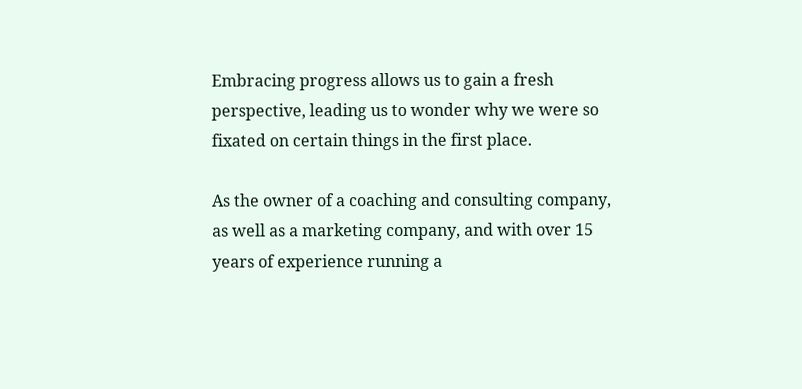Embracing progress allows us to gain a fresh perspective, leading us to wonder why we were so fixated on certain things in the first place.

As the owner of a coaching and consulting company, as well as a marketing company, and with over 15 years of experience running a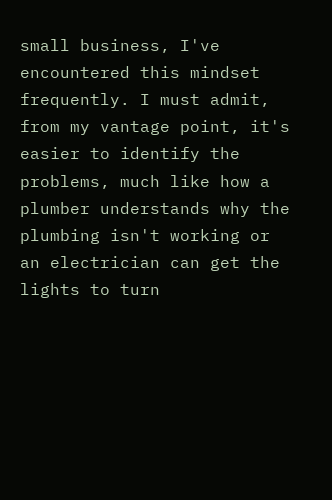small business, I've encountered this mindset frequently. I must admit, from my vantage point, it's easier to identify the problems, much like how a plumber understands why the plumbing isn't working or an electrician can get the lights to turn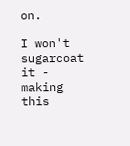on.

I won't sugarcoat it - making this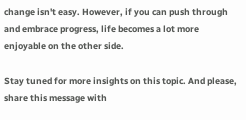change isn't easy. However, if you can push through and embrace progress, life becomes a lot more enjoyable on the other side.

Stay tuned for more insights on this topic. And please, share this message with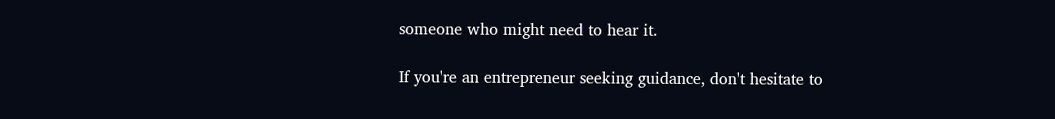someone who might need to hear it.

If you're an entrepreneur seeking guidance, don't hesitate to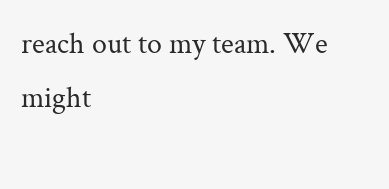reach out to my team. We might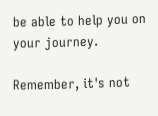be able to help you on your journey.

Remember, it's not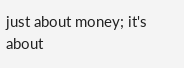just about money; it's about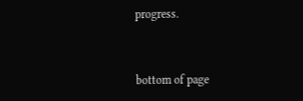progress.


bottom of page